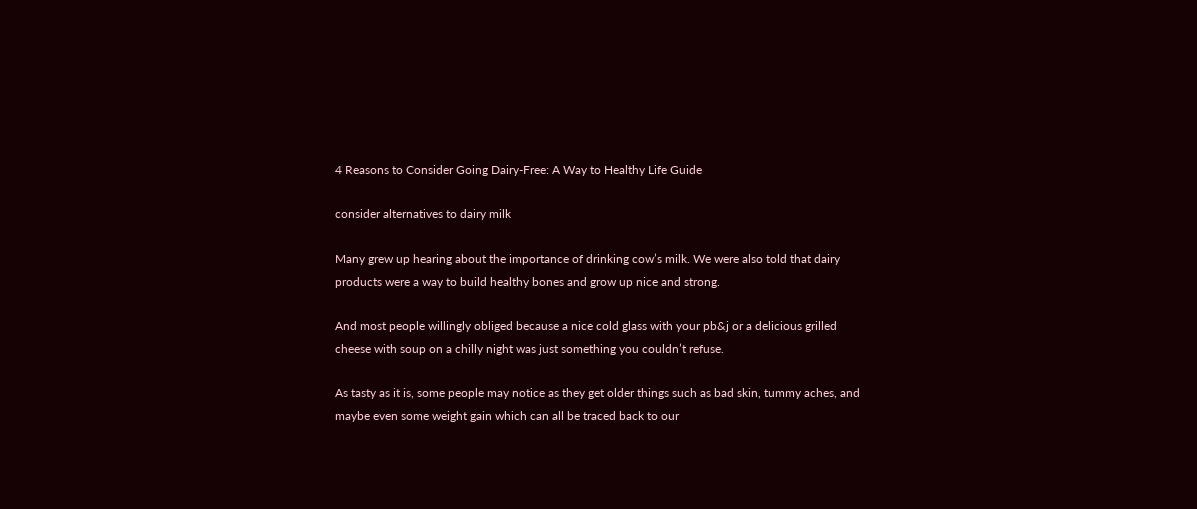4 Reasons to Consider Going Dairy-Free: A Way to Healthy Life Guide

consider alternatives to dairy milk

Many grew up hearing about the importance of drinking cow’s milk. We were also told that dairy products were a way to build healthy bones and grow up nice and strong.

And most people willingly obliged because a nice cold glass with your pb&j or a delicious grilled cheese with soup on a chilly night was just something you couldn’t refuse.

As tasty as it is, some people may notice as they get older things such as bad skin, tummy aches, and maybe even some weight gain which can all be traced back to our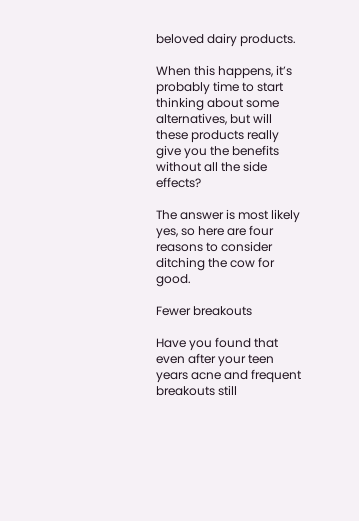beloved dairy products.

When this happens, it’s probably time to start thinking about some alternatives, but will these products really give you the benefits without all the side effects?

The answer is most likely yes, so here are four reasons to consider ditching the cow for good.

Fewer breakouts

Have you found that even after your teen years acne and frequent breakouts still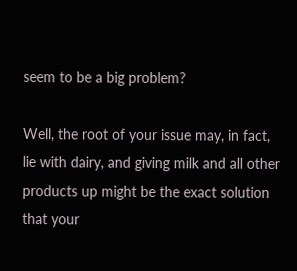seem to be a big problem?

Well, the root of your issue may, in fact, lie with dairy, and giving milk and all other products up might be the exact solution that your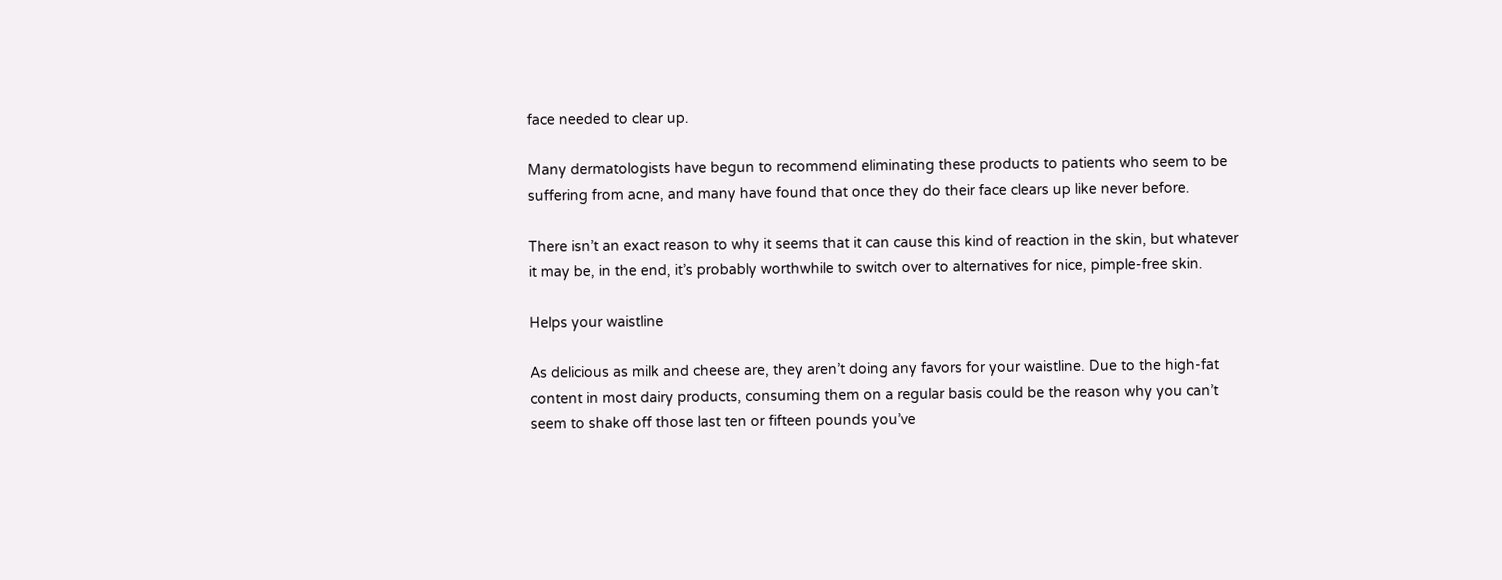face needed to clear up.

Many dermatologists have begun to recommend eliminating these products to patients who seem to be suffering from acne, and many have found that once they do their face clears up like never before.

There isn’t an exact reason to why it seems that it can cause this kind of reaction in the skin, but whatever it may be, in the end, it’s probably worthwhile to switch over to alternatives for nice, pimple-free skin.

Helps your waistline

As delicious as milk and cheese are, they aren’t doing any favors for your waistline. Due to the high-fat content in most dairy products, consuming them on a regular basis could be the reason why you can’t seem to shake off those last ten or fifteen pounds you’ve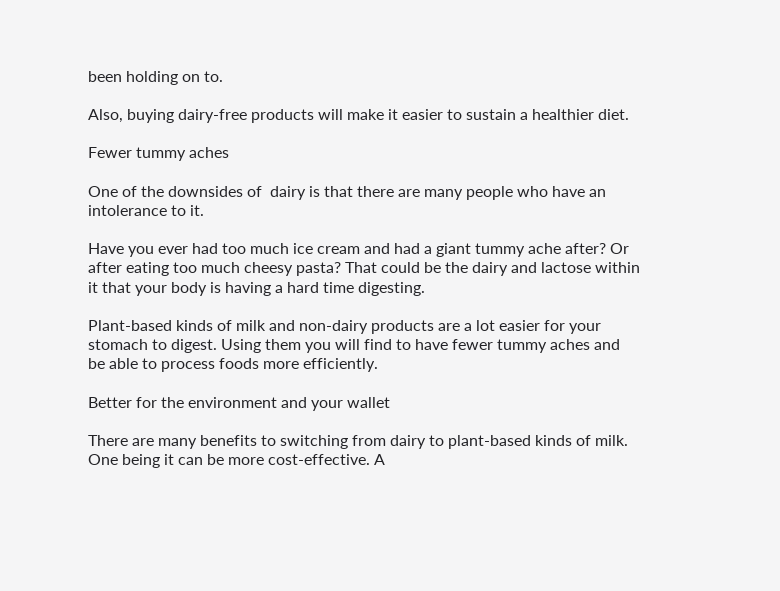been holding on to.

Also, buying dairy-free products will make it easier to sustain a healthier diet.

Fewer tummy aches

One of the downsides of  dairy is that there are many people who have an intolerance to it.

Have you ever had too much ice cream and had a giant tummy ache after? Or after eating too much cheesy pasta? That could be the dairy and lactose within it that your body is having a hard time digesting.

Plant-based kinds of milk and non-dairy products are a lot easier for your stomach to digest. Using them you will find to have fewer tummy aches and be able to process foods more efficiently.

Better for the environment and your wallet

There are many benefits to switching from dairy to plant-based kinds of milk. One being it can be more cost-effective. A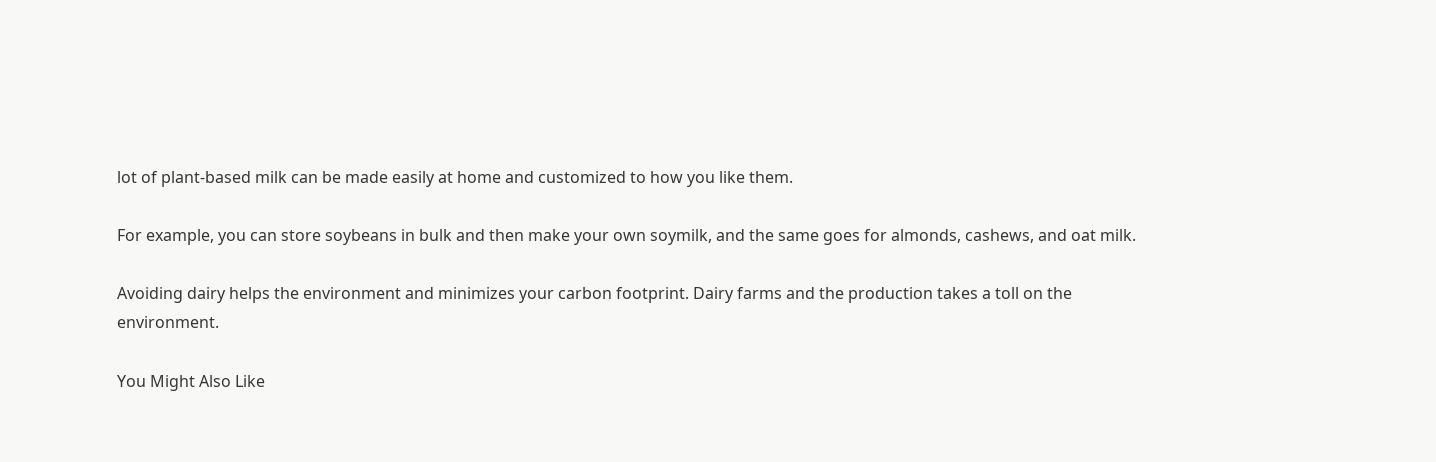lot of plant-based milk can be made easily at home and customized to how you like them.

For example, you can store soybeans in bulk and then make your own soymilk, and the same goes for almonds, cashews, and oat milk.

Avoiding dairy helps the environment and minimizes your carbon footprint. Dairy farms and the production takes a toll on the environment.

You Might Also Like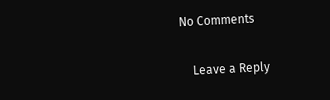No Comments

    Leave a Reply